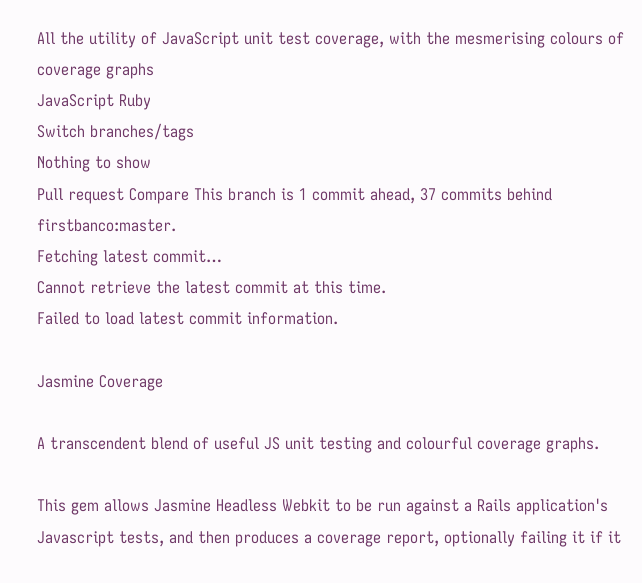All the utility of JavaScript unit test coverage, with the mesmerising colours of coverage graphs
JavaScript Ruby
Switch branches/tags
Nothing to show
Pull request Compare This branch is 1 commit ahead, 37 commits behind firstbanco:master.
Fetching latest commit…
Cannot retrieve the latest commit at this time.
Failed to load latest commit information.

Jasmine Coverage

A transcendent blend of useful JS unit testing and colourful coverage graphs.

This gem allows Jasmine Headless Webkit to be run against a Rails application's Javascript tests, and then produces a coverage report, optionally failing it if it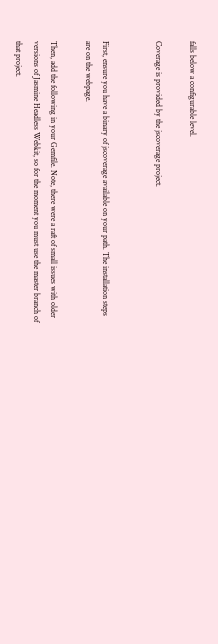falls below a configurable level.

Coverage is provided by the jscoverage project.


First, ensure you have a binary of jscoverage available on your path. The installation steps are on the webpage.

Then, add the following in your Gemfile. Note, there were a raft of small issues with older versions of Jasmine Headless Webkit, so for the moment you must use the master branch of that project.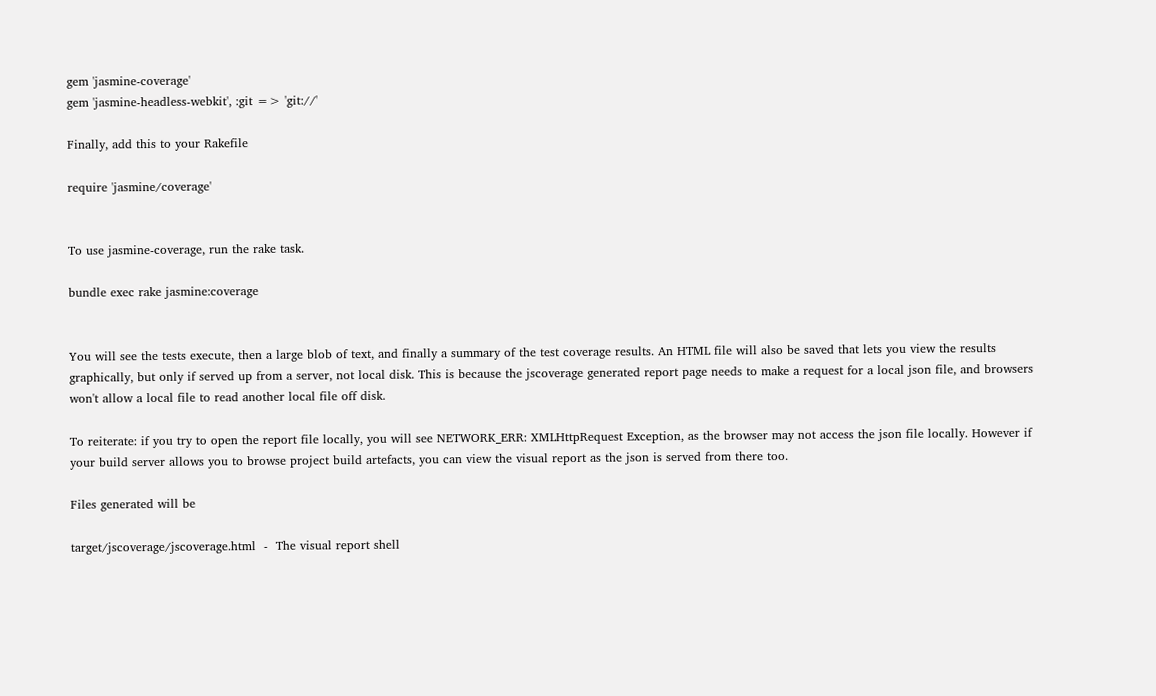gem 'jasmine-coverage'
gem 'jasmine-headless-webkit', :git => 'git://'

Finally, add this to your Rakefile

require 'jasmine/coverage'


To use jasmine-coverage, run the rake task.

bundle exec rake jasmine:coverage


You will see the tests execute, then a large blob of text, and finally a summary of the test coverage results. An HTML file will also be saved that lets you view the results graphically, but only if served up from a server, not local disk. This is because the jscoverage generated report page needs to make a request for a local json file, and browsers won't allow a local file to read another local file off disk.

To reiterate: if you try to open the report file locally, you will see NETWORK_ERR: XMLHttpRequest Exception, as the browser may not access the json file locally. However if your build server allows you to browse project build artefacts, you can view the visual report as the json is served from there too.

Files generated will be

target/jscoverage/jscoverage.html  -  The visual report shell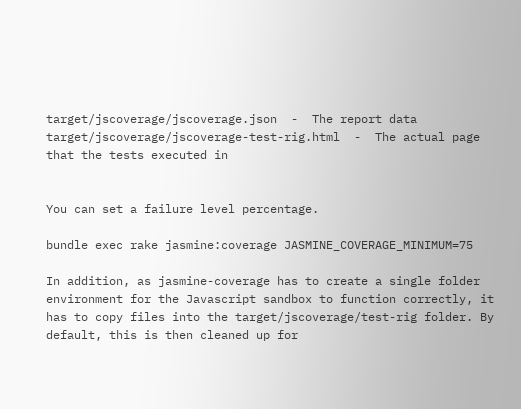target/jscoverage/jscoverage.json  -  The report data
target/jscoverage/jscoverage-test-rig.html  -  The actual page that the tests executed in


You can set a failure level percentage.

bundle exec rake jasmine:coverage JASMINE_COVERAGE_MINIMUM=75

In addition, as jasmine-coverage has to create a single folder environment for the Javascript sandbox to function correctly, it has to copy files into the target/jscoverage/test-rig folder. By default, this is then cleaned up for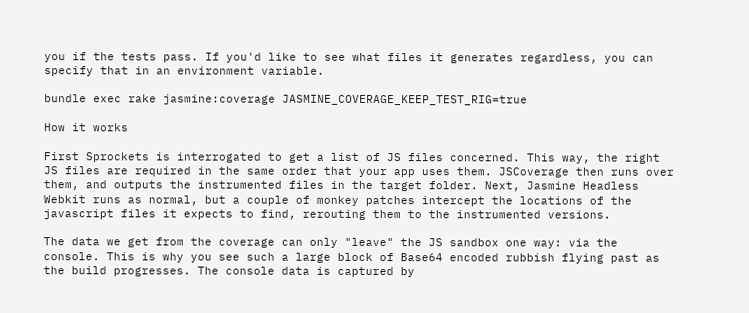you if the tests pass. If you'd like to see what files it generates regardless, you can specify that in an environment variable.

bundle exec rake jasmine:coverage JASMINE_COVERAGE_KEEP_TEST_RIG=true

How it works

First Sprockets is interrogated to get a list of JS files concerned. This way, the right JS files are required in the same order that your app uses them. JSCoverage then runs over them, and outputs the instrumented files in the target folder. Next, Jasmine Headless Webkit runs as normal, but a couple of monkey patches intercept the locations of the javascript files it expects to find, rerouting them to the instrumented versions.

The data we get from the coverage can only "leave" the JS sandbox one way: via the console. This is why you see such a large block of Base64 encoded rubbish flying past as the build progresses. The console data is captured by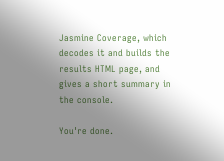Jasmine Coverage, which decodes it and builds the results HTML page, and gives a short summary in the console.

You're done.